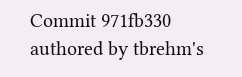Commit 971fb330 authored by tbrehm's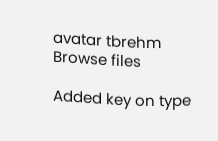avatar tbrehm
Browse files

Added key on type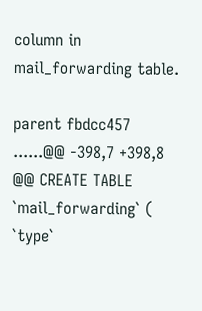column in mail_forwarding table.

parent fbdcc457
......@@ -398,7 +398,8 @@ CREATE TABLE `mail_forwarding` (
`type`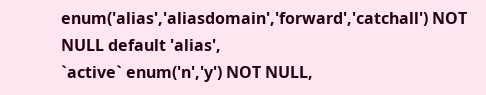enum('alias','aliasdomain','forward','catchall') NOT NULL default 'alias',
`active` enum('n','y') NOT NULL,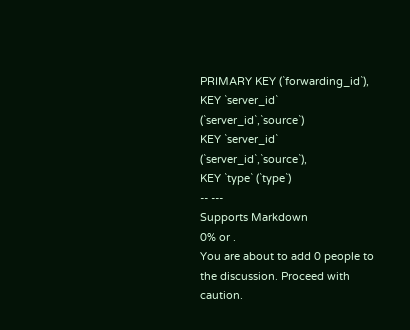PRIMARY KEY (`forwarding_id`),
KEY `server_id` (`server_id`,`source`)
KEY `server_id` (`server_id`,`source`),
KEY `type` (`type`)
-- ---
Supports Markdown
0% or .
You are about to add 0 people to the discussion. Proceed with caution.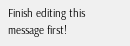Finish editing this message first!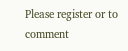Please register or to comment